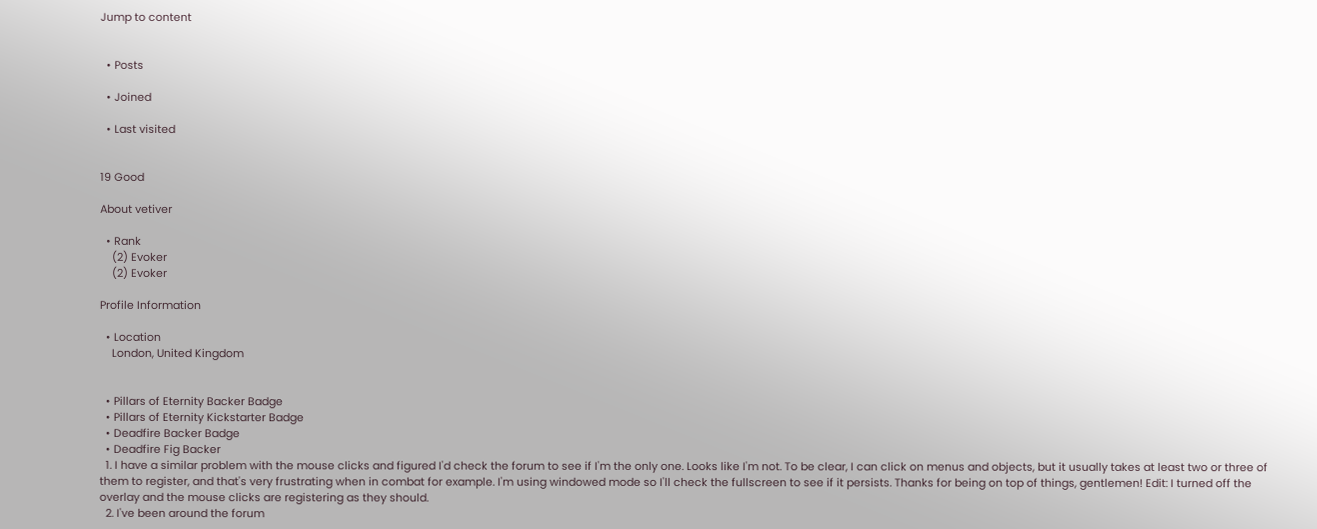Jump to content


  • Posts

  • Joined

  • Last visited


19 Good

About vetiver

  • Rank
    (2) Evoker
    (2) Evoker

Profile Information

  • Location
    London, United Kingdom


  • Pillars of Eternity Backer Badge
  • Pillars of Eternity Kickstarter Badge
  • Deadfire Backer Badge
  • Deadfire Fig Backer
  1. I have a similar problem with the mouse clicks and figured I'd check the forum to see if I'm the only one. Looks like I'm not. To be clear, I can click on menus and objects, but it usually takes at least two or three of them to register, and that's very frustrating when in combat for example. I'm using windowed mode so I'll check the fullscreen to see if it persists. Thanks for being on top of things, gentlemen! Edit: I turned off the overlay and the mouse clicks are registering as they should.
  2. I've been around the forum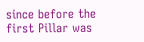since before the first Pillar was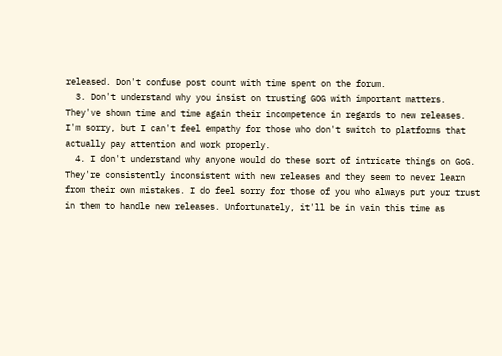released. Don't confuse post count with time spent on the forum.
  3. Don't understand why you insist on trusting GOG with important matters. They've shown time and time again their incompetence in regards to new releases. I'm sorry, but I can't feel empathy for those who don't switch to platforms that actually pay attention and work properly.
  4. I don't understand why anyone would do these sort of intricate things on GoG. They're consistently inconsistent with new releases and they seem to never learn from their own mistakes. I do feel sorry for those of you who always put your trust in them to handle new releases. Unfortunately, it'll be in vain this time as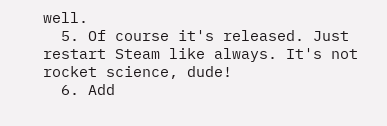well.
  5. Of course it's released. Just restart Steam like always. It's not rocket science, dude!
  6. Add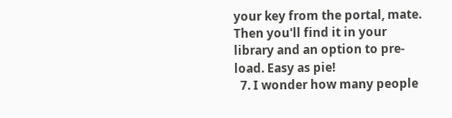your key from the portal, mate. Then you'll find it in your library and an option to pre-load. Easy as pie!
  7. I wonder how many people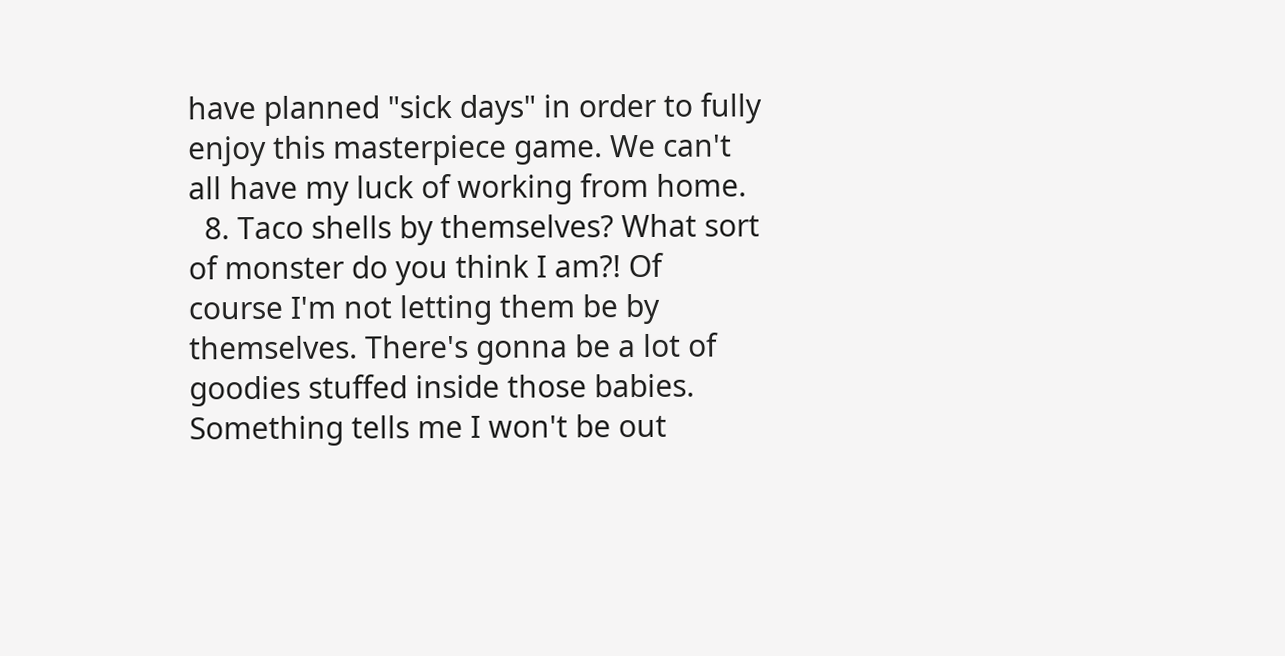have planned "sick days" in order to fully enjoy this masterpiece game. We can't all have my luck of working from home.
  8. Taco shells by themselves? What sort of monster do you think I am?! Of course I'm not letting them be by themselves. There's gonna be a lot of goodies stuffed inside those babies. Something tells me I won't be out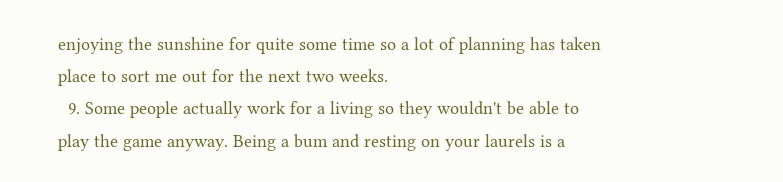enjoying the sunshine for quite some time so a lot of planning has taken place to sort me out for the next two weeks.
  9. Some people actually work for a living so they wouldn't be able to play the game anyway. Being a bum and resting on your laurels is a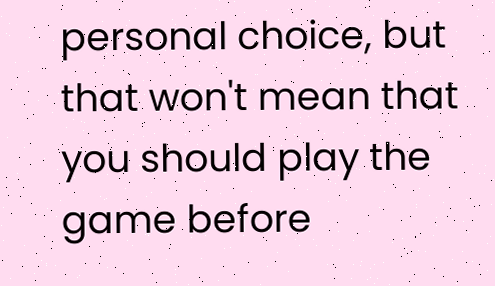personal choice, but that won't mean that you should play the game before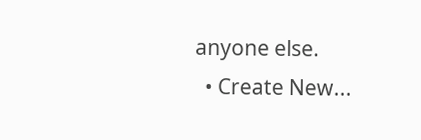anyone else.
  • Create New...